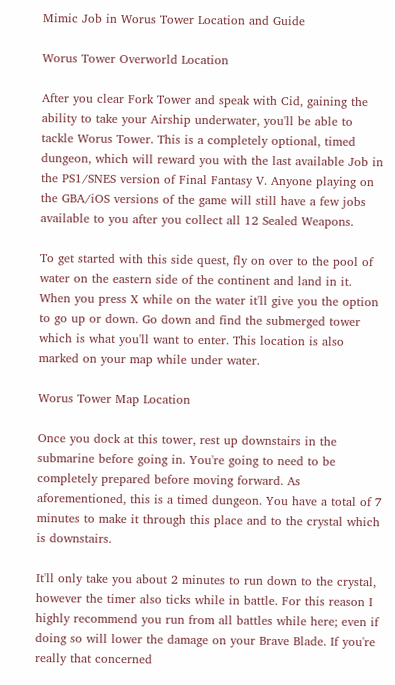Mimic Job in Worus Tower Location and Guide

Worus Tower Overworld Location

After you clear Fork Tower and speak with Cid, gaining the ability to take your Airship underwater, you'll be able to tackle Worus Tower. This is a completely optional, timed dungeon, which will reward you with the last available Job in the PS1/SNES version of Final Fantasy V. Anyone playing on the GBA/iOS versions of the game will still have a few jobs available to you after you collect all 12 Sealed Weapons.

To get started with this side quest, fly on over to the pool of water on the eastern side of the continent and land in it. When you press X while on the water it'll give you the option to go up or down. Go down and find the submerged tower which is what you'll want to enter. This location is also marked on your map while under water.

Worus Tower Map Location

Once you dock at this tower, rest up downstairs in the submarine before going in. You're going to need to be completely prepared before moving forward. As aforementioned, this is a timed dungeon. You have a total of 7 minutes to make it through this place and to the crystal which is downstairs.

It'll only take you about 2 minutes to run down to the crystal, however the timer also ticks while in battle. For this reason I highly recommend you run from all battles while here; even if doing so will lower the damage on your Brave Blade. If you're really that concerned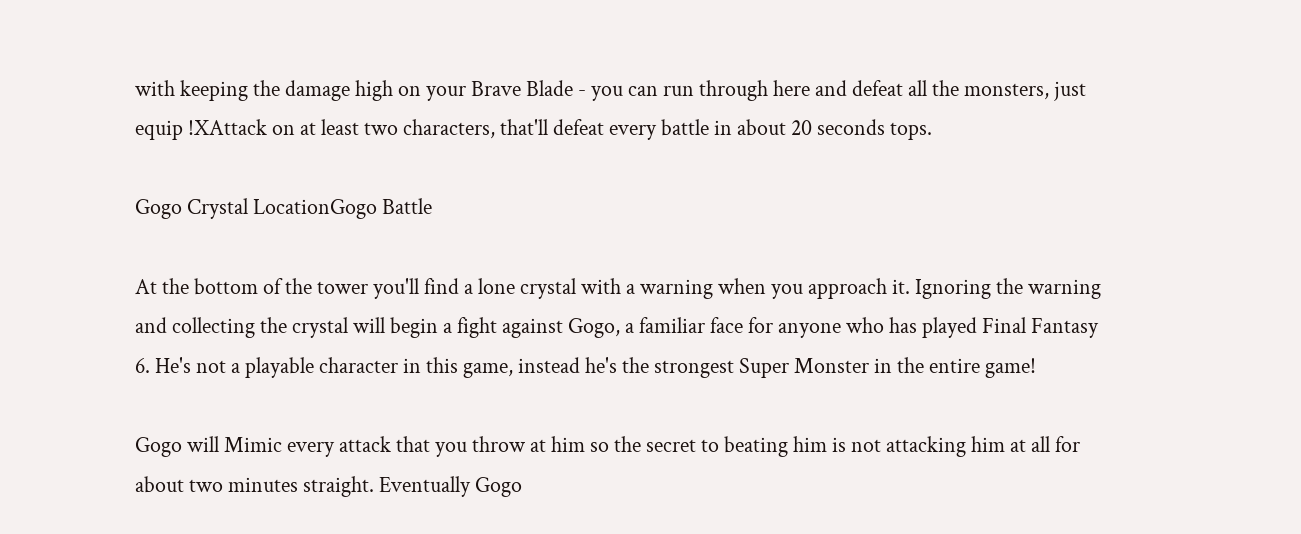with keeping the damage high on your Brave Blade - you can run through here and defeat all the monsters, just equip !XAttack on at least two characters, that'll defeat every battle in about 20 seconds tops.

Gogo Crystal LocationGogo Battle

At the bottom of the tower you'll find a lone crystal with a warning when you approach it. Ignoring the warning and collecting the crystal will begin a fight against Gogo, a familiar face for anyone who has played Final Fantasy 6. He's not a playable character in this game, instead he's the strongest Super Monster in the entire game!

Gogo will Mimic every attack that you throw at him so the secret to beating him is not attacking him at all for about two minutes straight. Eventually Gogo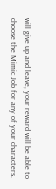will give up and leave, your reward will be able to choose the Mimic Job for any of your characters.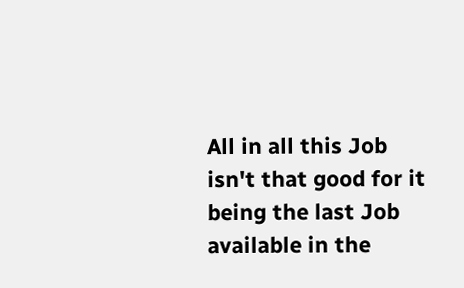All in all this Job isn't that good for it being the last Job available in the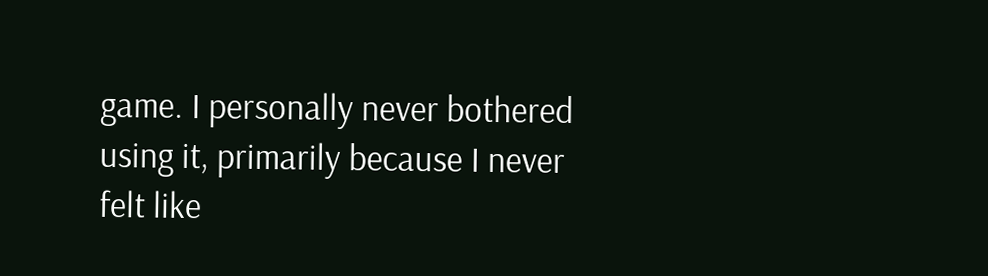game. I personally never bothered using it, primarily because I never felt like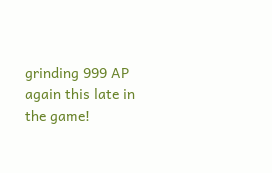grinding 999 AP again this late in the game!